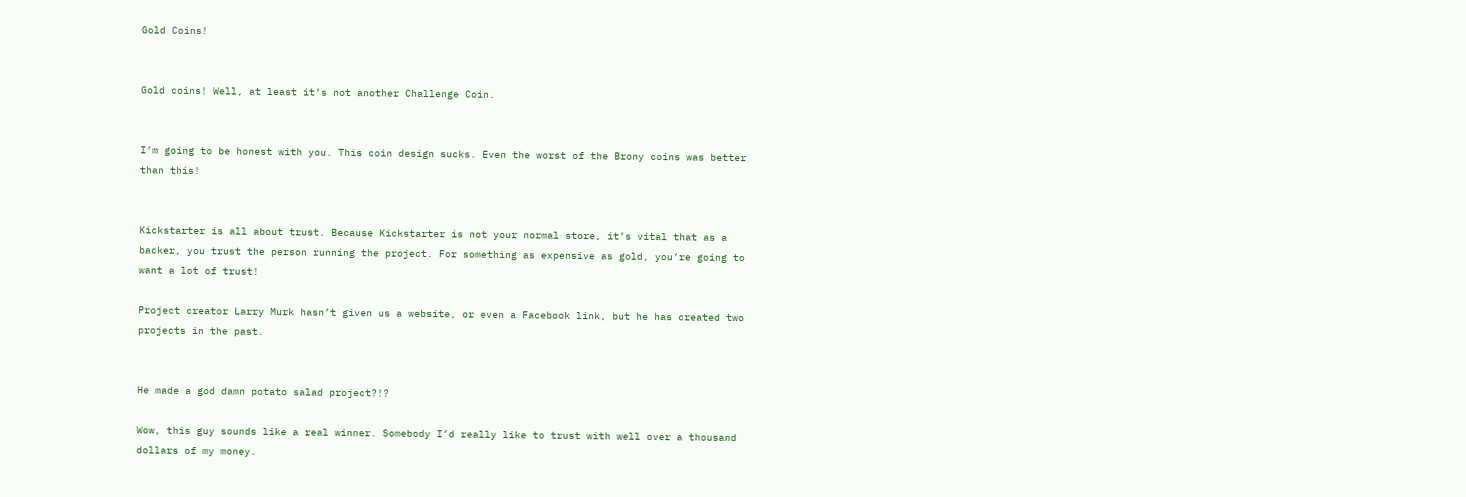Gold Coins!


Gold coins! Well, at least it’s not another Challenge Coin.


I’m going to be honest with you. This coin design sucks. Even the worst of the Brony coins was better than this!


Kickstarter is all about trust. Because Kickstarter is not your normal store, it’s vital that as a backer, you trust the person running the project. For something as expensive as gold, you’re going to want a lot of trust!

Project creator Larry Murk hasn’t given us a website, or even a Facebook link, but he has created two projects in the past.


He made a god damn potato salad project?!?

Wow, this guy sounds like a real winner. Somebody I’d really like to trust with well over a thousand dollars of my money.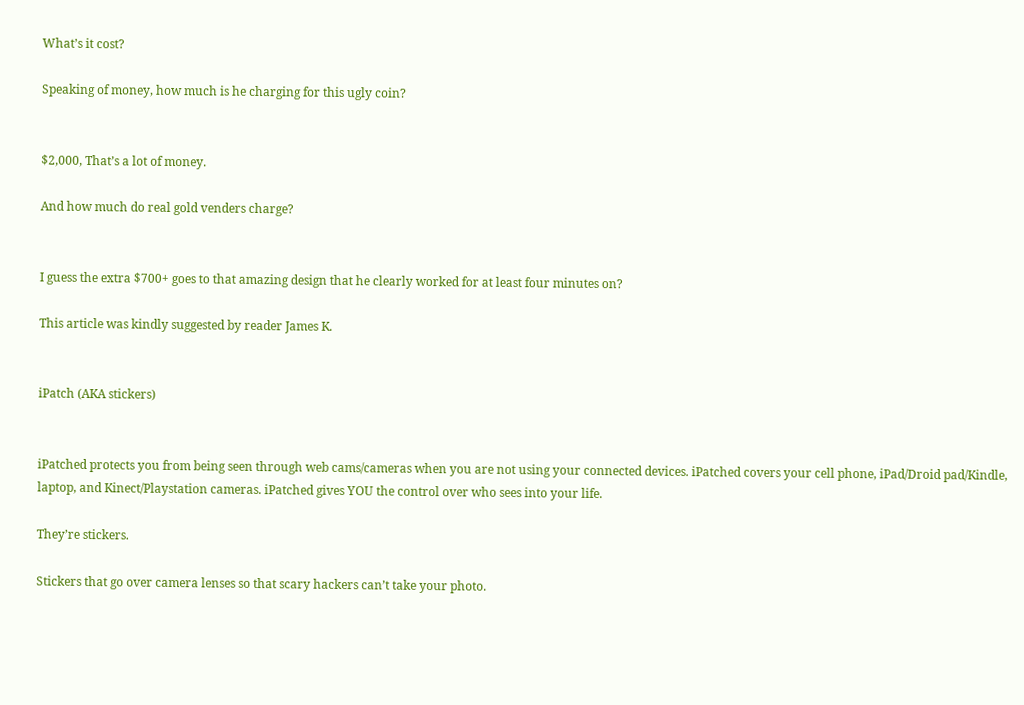What’s it cost?

Speaking of money, how much is he charging for this ugly coin?


$2,000, That’s a lot of money.

And how much do real gold venders charge?


I guess the extra $700+ goes to that amazing design that he clearly worked for at least four minutes on?

This article was kindly suggested by reader James K.


iPatch (AKA stickers)


iPatched protects you from being seen through web cams/cameras when you are not using your connected devices. iPatched covers your cell phone, iPad/Droid pad/Kindle, laptop, and Kinect/Playstation cameras. iPatched gives YOU the control over who sees into your life.

They’re stickers.

Stickers that go over camera lenses so that scary hackers can’t take your photo.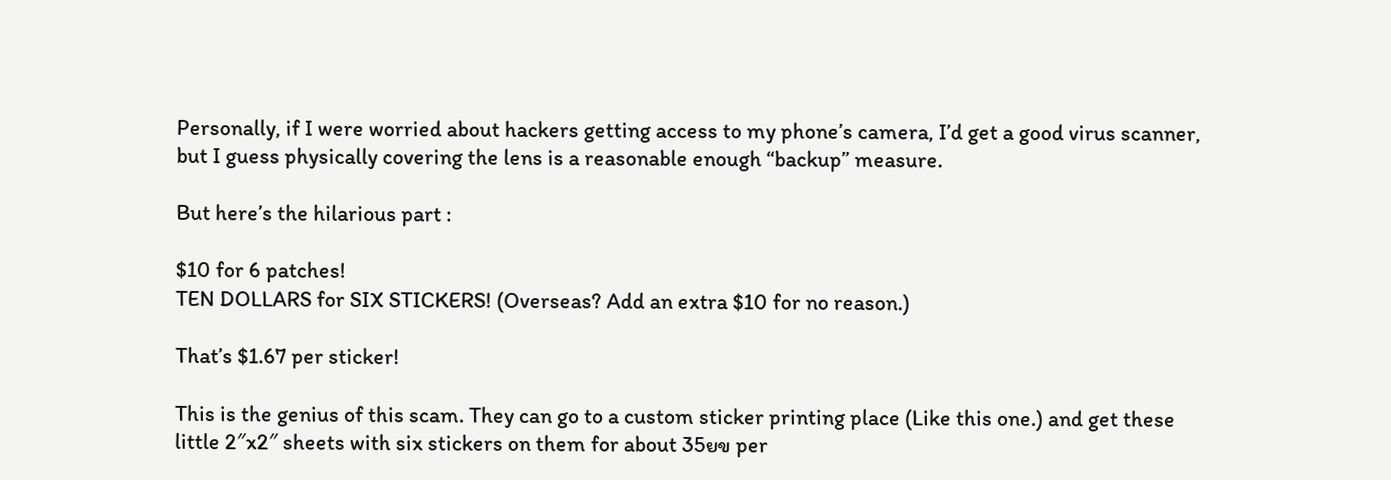Personally, if I were worried about hackers getting access to my phone’s camera, I’d get a good virus scanner, but I guess physically covering the lens is a reasonable enough “backup” measure.

But here’s the hilarious part :

$10 for 6 patches!
TEN DOLLARS for SIX STICKERS! (Overseas? Add an extra $10 for no reason.)

That’s $1.67 per sticker!

This is the genius of this scam. They can go to a custom sticker printing place (Like this one.) and get these little 2″x2″ sheets with six stickers on them for about 35ยข per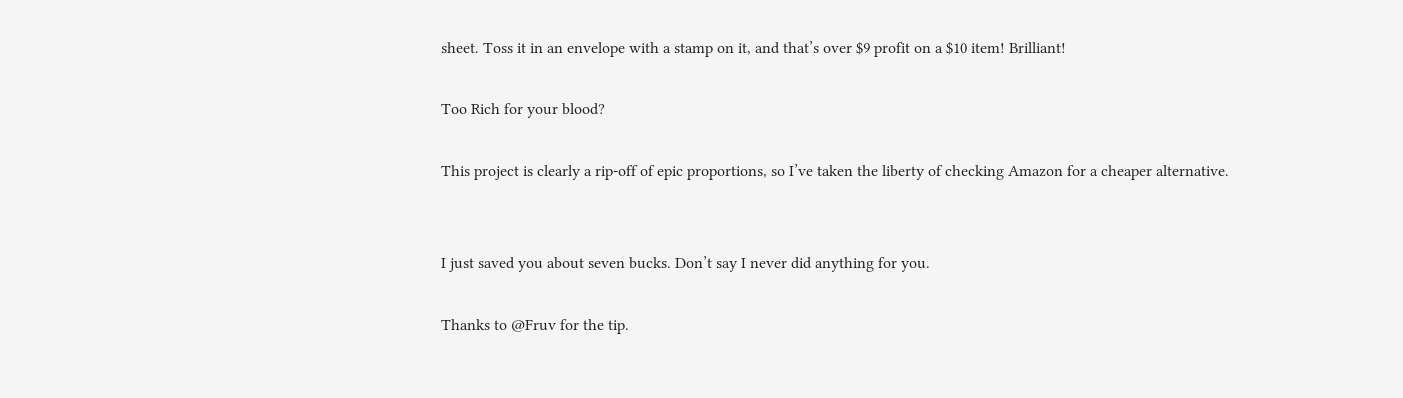sheet. Toss it in an envelope with a stamp on it, and that’s over $9 profit on a $10 item! Brilliant!

Too Rich for your blood?

This project is clearly a rip-off of epic proportions, so I’ve taken the liberty of checking Amazon for a cheaper alternative.


I just saved you about seven bucks. Don’t say I never did anything for you.

Thanks to @Fruv for the tip.